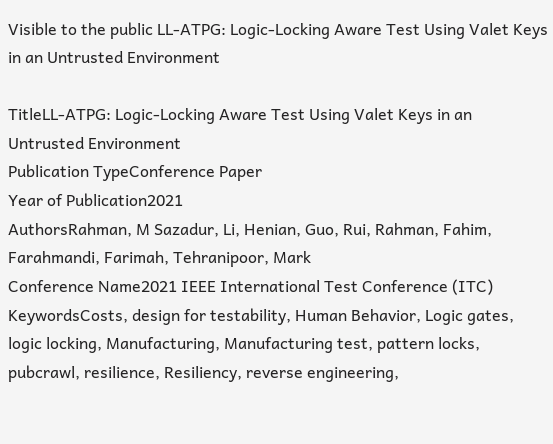Visible to the public LL-ATPG: Logic-Locking Aware Test Using Valet Keys in an Untrusted Environment

TitleLL-ATPG: Logic-Locking Aware Test Using Valet Keys in an Untrusted Environment
Publication TypeConference Paper
Year of Publication2021
AuthorsRahman, M Sazadur, Li, Henian, Guo, Rui, Rahman, Fahim, Farahmandi, Farimah, Tehranipoor, Mark
Conference Name2021 IEEE International Test Conference (ITC)
KeywordsCosts, design for testability, Human Behavior, Logic gates, logic locking, Manufacturing, Manufacturing test, pattern locks, pubcrawl, resilience, Resiliency, reverse engineering,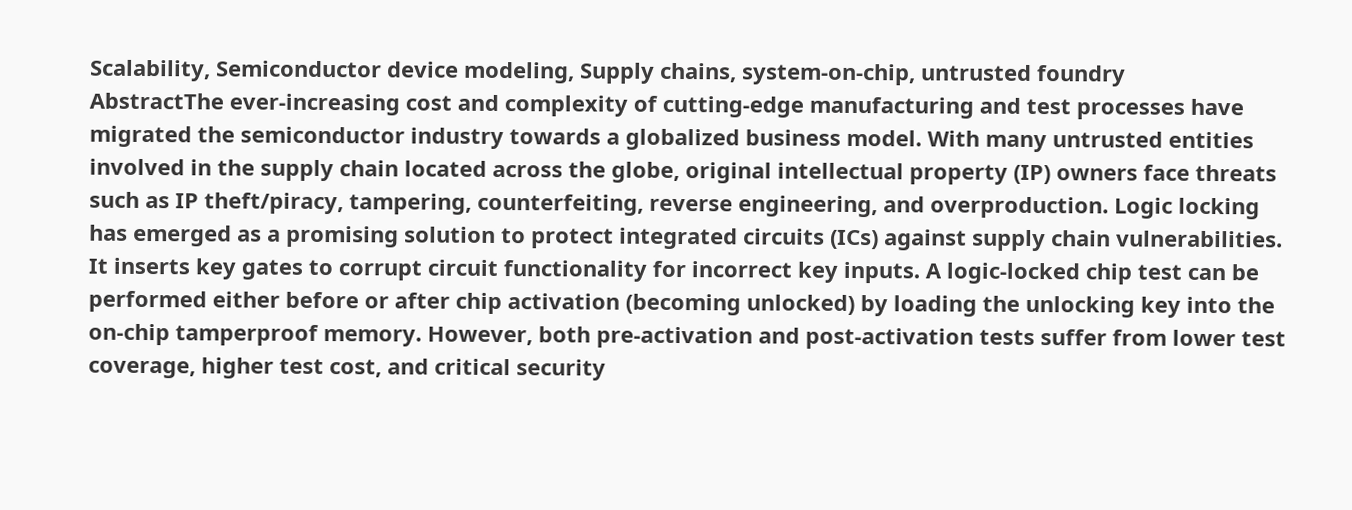Scalability, Semiconductor device modeling, Supply chains, system-on-chip, untrusted foundry
AbstractThe ever-increasing cost and complexity of cutting-edge manufacturing and test processes have migrated the semiconductor industry towards a globalized business model. With many untrusted entities involved in the supply chain located across the globe, original intellectual property (IP) owners face threats such as IP theft/piracy, tampering, counterfeiting, reverse engineering, and overproduction. Logic locking has emerged as a promising solution to protect integrated circuits (ICs) against supply chain vulnerabilities. It inserts key gates to corrupt circuit functionality for incorrect key inputs. A logic-locked chip test can be performed either before or after chip activation (becoming unlocked) by loading the unlocking key into the on-chip tamperproof memory. However, both pre-activation and post-activation tests suffer from lower test coverage, higher test cost, and critical security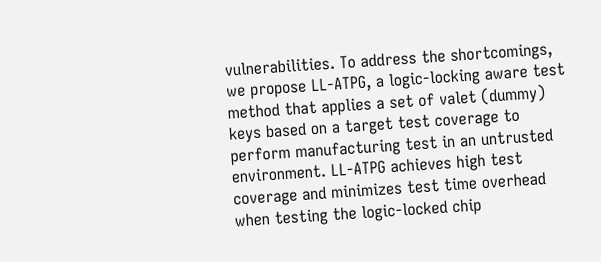vulnerabilities. To address the shortcomings, we propose LL-ATPG, a logic-locking aware test method that applies a set of valet (dummy) keys based on a target test coverage to perform manufacturing test in an untrusted environment. LL-ATPG achieves high test coverage and minimizes test time overhead when testing the logic-locked chip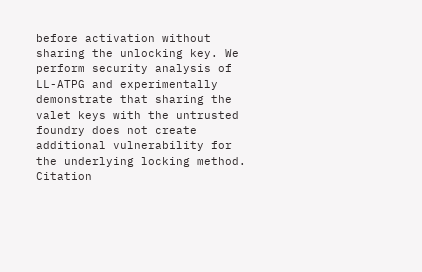before activation without sharing the unlocking key. We perform security analysis of LL-ATPG and experimentally demonstrate that sharing the valet keys with the untrusted foundry does not create additional vulnerability for the underlying locking method.
Citation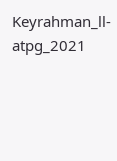Keyrahman_ll-atpg_2021